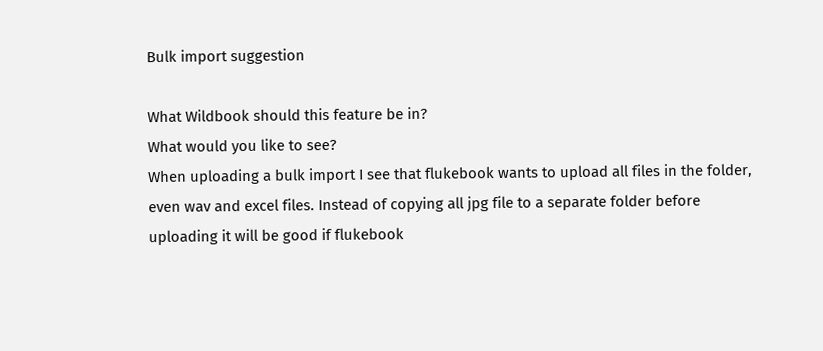Bulk import suggestion

What Wildbook should this feature be in?
What would you like to see?
When uploading a bulk import I see that flukebook wants to upload all files in the folder, even wav and excel files. Instead of copying all jpg file to a separate folder before uploading it will be good if flukebook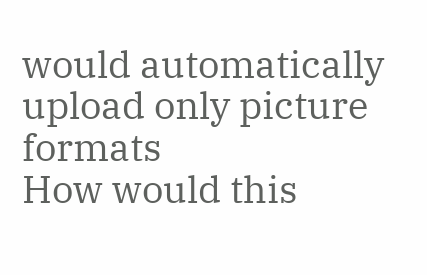would automatically upload only picture formats
How would this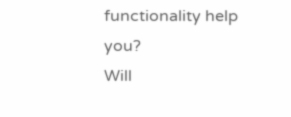functionality help you?
Will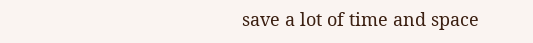save a lot of time and space